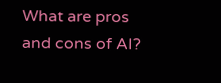What are pros and cons of AI?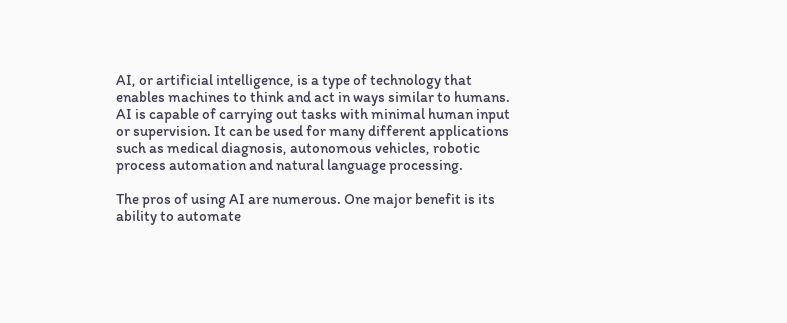AI, or artificial intelligence, is a type of technology that enables machines to think and act in ways similar to humans. AI is capable of carrying out tasks with minimal human input or supervision. It can be used for many different applications such as medical diagnosis, autonomous vehicles, robotic process automation and natural language processing.

The pros of using AI are numerous. One major benefit is its ability to automate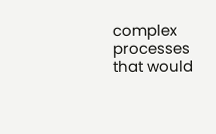complex processes that would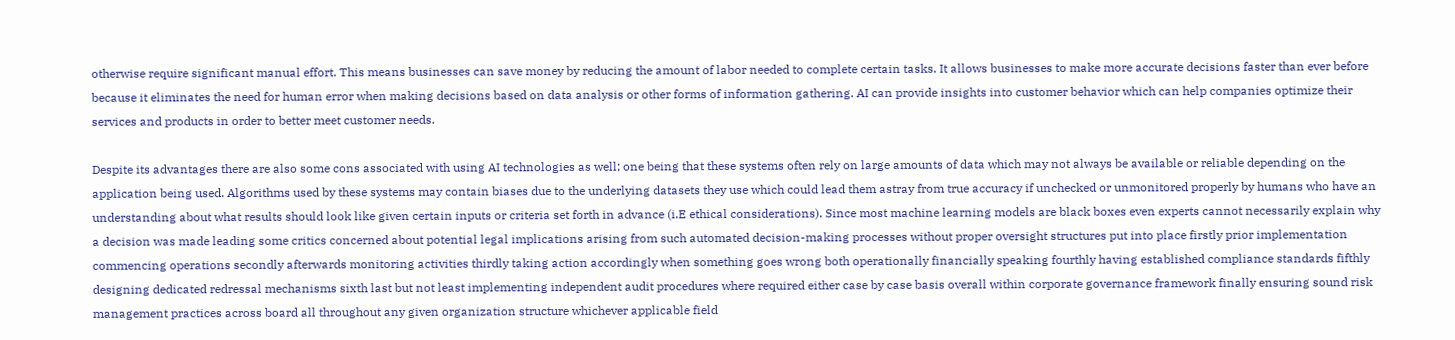otherwise require significant manual effort. This means businesses can save money by reducing the amount of labor needed to complete certain tasks. It allows businesses to make more accurate decisions faster than ever before because it eliminates the need for human error when making decisions based on data analysis or other forms of information gathering. AI can provide insights into customer behavior which can help companies optimize their services and products in order to better meet customer needs.

Despite its advantages there are also some cons associated with using AI technologies as well; one being that these systems often rely on large amounts of data which may not always be available or reliable depending on the application being used. Algorithms used by these systems may contain biases due to the underlying datasets they use which could lead them astray from true accuracy if unchecked or unmonitored properly by humans who have an understanding about what results should look like given certain inputs or criteria set forth in advance (i.E ethical considerations). Since most machine learning models are black boxes even experts cannot necessarily explain why a decision was made leading some critics concerned about potential legal implications arising from such automated decision-making processes without proper oversight structures put into place firstly prior implementation commencing operations secondly afterwards monitoring activities thirdly taking action accordingly when something goes wrong both operationally financially speaking fourthly having established compliance standards fifthly designing dedicated redressal mechanisms sixth last but not least implementing independent audit procedures where required either case by case basis overall within corporate governance framework finally ensuring sound risk management practices across board all throughout any given organization structure whichever applicable field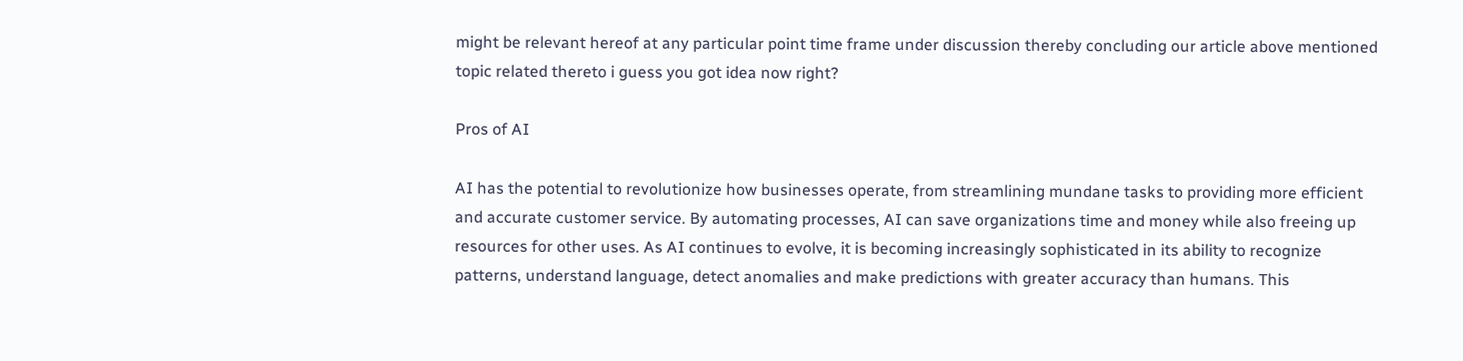might be relevant hereof at any particular point time frame under discussion thereby concluding our article above mentioned topic related thereto i guess you got idea now right?

Pros of AI

AI has the potential to revolutionize how businesses operate, from streamlining mundane tasks to providing more efficient and accurate customer service. By automating processes, AI can save organizations time and money while also freeing up resources for other uses. As AI continues to evolve, it is becoming increasingly sophisticated in its ability to recognize patterns, understand language, detect anomalies and make predictions with greater accuracy than humans. This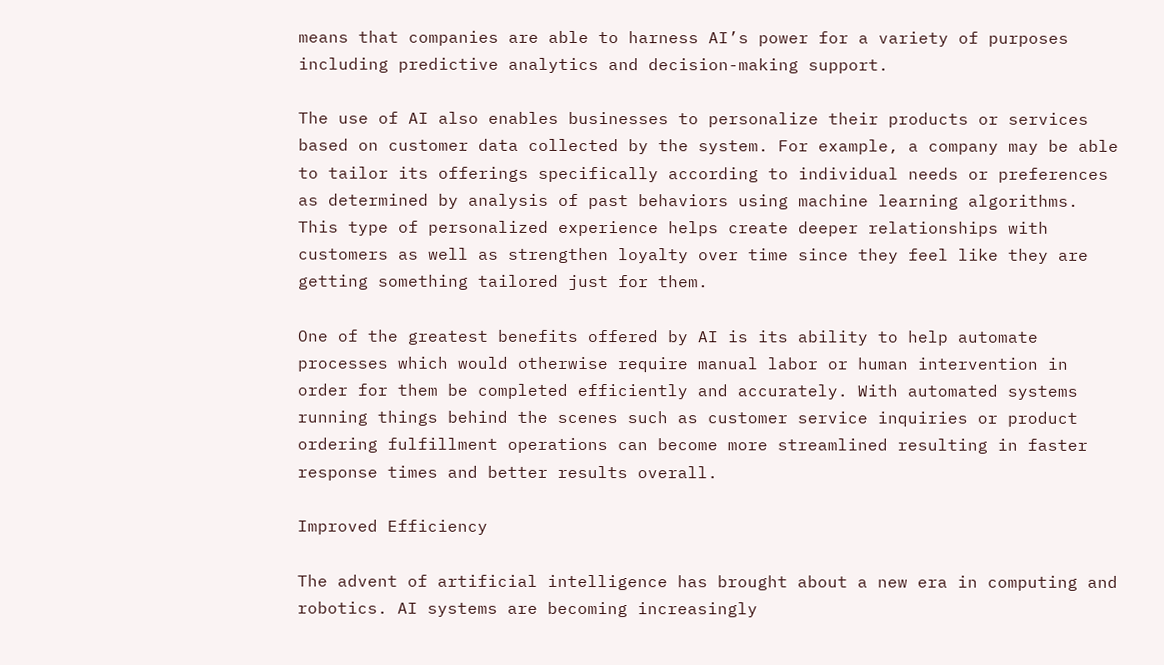means that companies are able to harness AI’s power for a variety of purposes including predictive analytics and decision-making support.

The use of AI also enables businesses to personalize their products or services based on customer data collected by the system. For example, a company may be able to tailor its offerings specifically according to individual needs or preferences as determined by analysis of past behaviors using machine learning algorithms. This type of personalized experience helps create deeper relationships with customers as well as strengthen loyalty over time since they feel like they are getting something tailored just for them.

One of the greatest benefits offered by AI is its ability to help automate processes which would otherwise require manual labor or human intervention in order for them be completed efficiently and accurately. With automated systems running things behind the scenes such as customer service inquiries or product ordering fulfillment operations can become more streamlined resulting in faster response times and better results overall.

Improved Efficiency

The advent of artificial intelligence has brought about a new era in computing and robotics. AI systems are becoming increasingly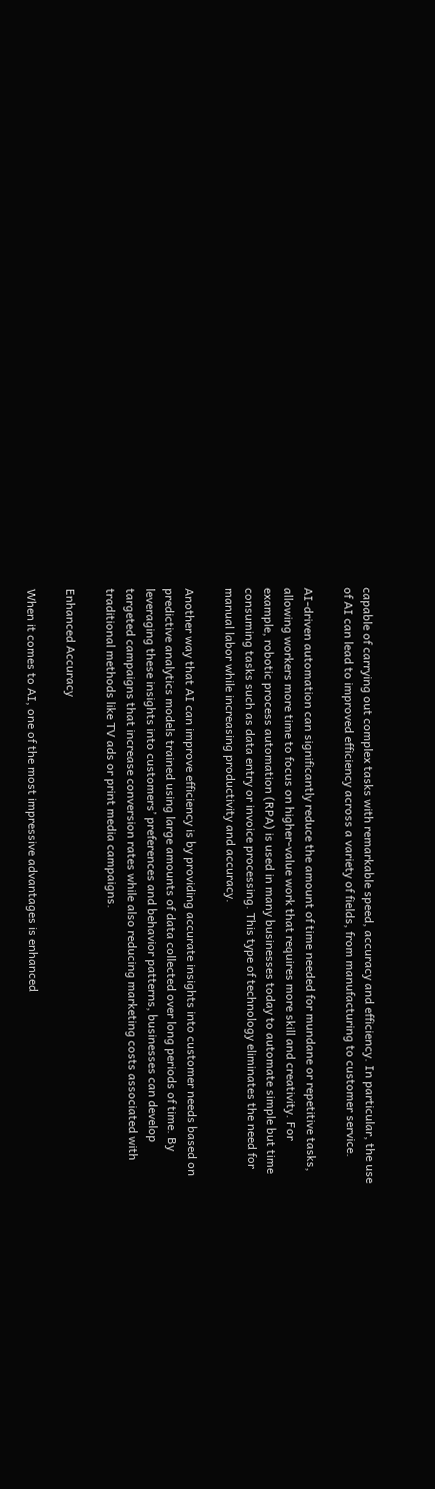capable of carrying out complex tasks with remarkable speed, accuracy and efficiency. In particular, the use of AI can lead to improved efficiency across a variety of fields, from manufacturing to customer service.

AI-driven automation can significantly reduce the amount of time needed for mundane or repetitive tasks, allowing workers more time to focus on higher-value work that requires more skill and creativity. For example, robotic process automation (RPA) is used in many businesses today to automate simple but time consuming tasks such as data entry or invoice processing. This type of technology eliminates the need for manual labor while increasing productivity and accuracy.

Another way that AI can improve efficiency is by providing accurate insights into customer needs based on predictive analytics models trained using large amounts of data collected over long periods of time. By leveraging these insights into customers’ preferences and behavior patterns, businesses can develop targeted campaigns that increase conversion rates while also reducing marketing costs associated with traditional methods like TV ads or print media campaigns.

Enhanced Accuracy

When it comes to AI, one of the most impressive advantages is enhanced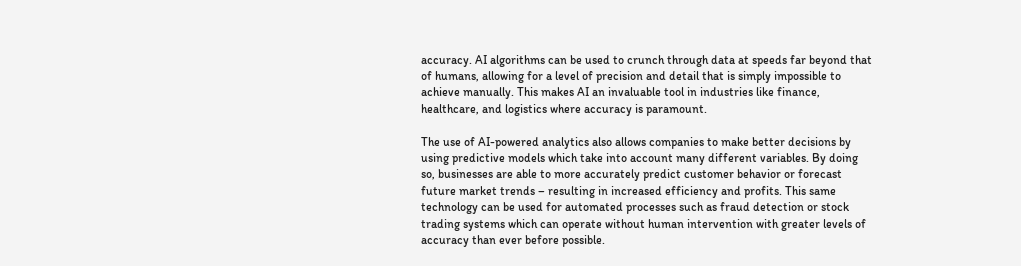accuracy. AI algorithms can be used to crunch through data at speeds far beyond that of humans, allowing for a level of precision and detail that is simply impossible to achieve manually. This makes AI an invaluable tool in industries like finance, healthcare, and logistics where accuracy is paramount.

The use of AI-powered analytics also allows companies to make better decisions by using predictive models which take into account many different variables. By doing so, businesses are able to more accurately predict customer behavior or forecast future market trends – resulting in increased efficiency and profits. This same technology can be used for automated processes such as fraud detection or stock trading systems which can operate without human intervention with greater levels of accuracy than ever before possible.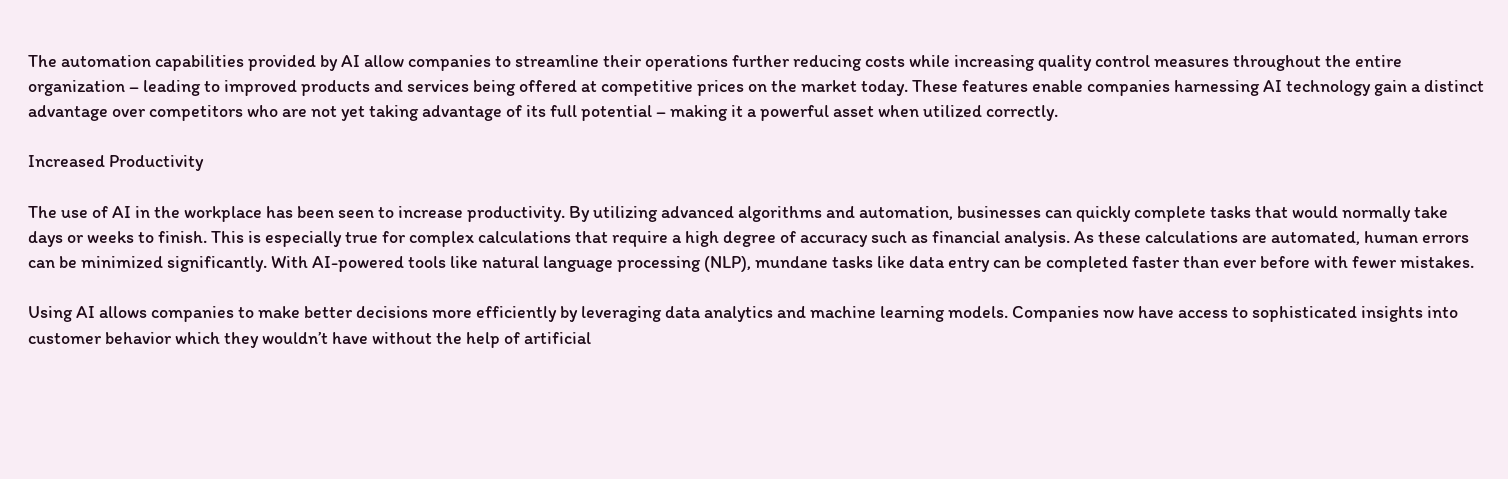The automation capabilities provided by AI allow companies to streamline their operations further reducing costs while increasing quality control measures throughout the entire organization – leading to improved products and services being offered at competitive prices on the market today. These features enable companies harnessing AI technology gain a distinct advantage over competitors who are not yet taking advantage of its full potential – making it a powerful asset when utilized correctly.

Increased Productivity

The use of AI in the workplace has been seen to increase productivity. By utilizing advanced algorithms and automation, businesses can quickly complete tasks that would normally take days or weeks to finish. This is especially true for complex calculations that require a high degree of accuracy such as financial analysis. As these calculations are automated, human errors can be minimized significantly. With AI-powered tools like natural language processing (NLP), mundane tasks like data entry can be completed faster than ever before with fewer mistakes.

Using AI allows companies to make better decisions more efficiently by leveraging data analytics and machine learning models. Companies now have access to sophisticated insights into customer behavior which they wouldn’t have without the help of artificial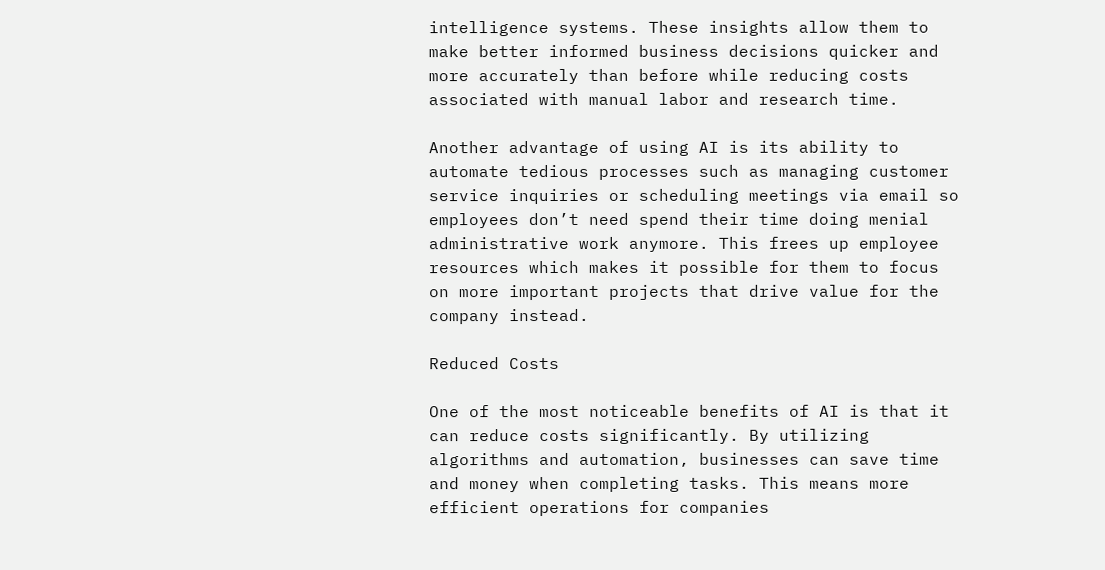intelligence systems. These insights allow them to make better informed business decisions quicker and more accurately than before while reducing costs associated with manual labor and research time.

Another advantage of using AI is its ability to automate tedious processes such as managing customer service inquiries or scheduling meetings via email so employees don’t need spend their time doing menial administrative work anymore. This frees up employee resources which makes it possible for them to focus on more important projects that drive value for the company instead.

Reduced Costs

One of the most noticeable benefits of AI is that it can reduce costs significantly. By utilizing algorithms and automation, businesses can save time and money when completing tasks. This means more efficient operations for companies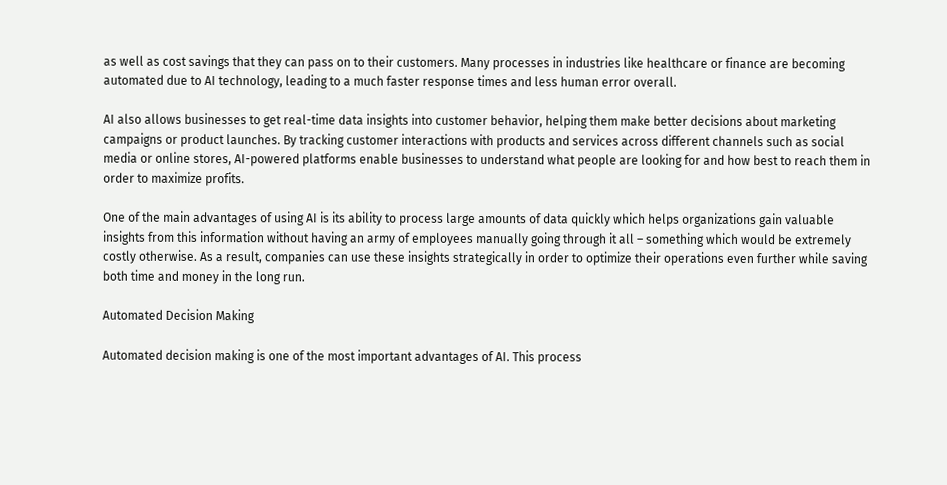as well as cost savings that they can pass on to their customers. Many processes in industries like healthcare or finance are becoming automated due to AI technology, leading to a much faster response times and less human error overall.

AI also allows businesses to get real-time data insights into customer behavior, helping them make better decisions about marketing campaigns or product launches. By tracking customer interactions with products and services across different channels such as social media or online stores, AI-powered platforms enable businesses to understand what people are looking for and how best to reach them in order to maximize profits.

One of the main advantages of using AI is its ability to process large amounts of data quickly which helps organizations gain valuable insights from this information without having an army of employees manually going through it all – something which would be extremely costly otherwise. As a result, companies can use these insights strategically in order to optimize their operations even further while saving both time and money in the long run.

Automated Decision Making

Automated decision making is one of the most important advantages of AI. This process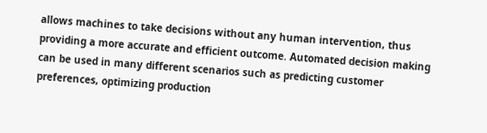allows machines to take decisions without any human intervention, thus providing a more accurate and efficient outcome. Automated decision making can be used in many different scenarios such as predicting customer preferences, optimizing production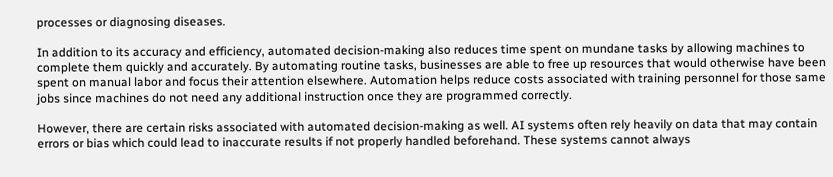processes or diagnosing diseases.

In addition to its accuracy and efficiency, automated decision-making also reduces time spent on mundane tasks by allowing machines to complete them quickly and accurately. By automating routine tasks, businesses are able to free up resources that would otherwise have been spent on manual labor and focus their attention elsewhere. Automation helps reduce costs associated with training personnel for those same jobs since machines do not need any additional instruction once they are programmed correctly.

However, there are certain risks associated with automated decision-making as well. AI systems often rely heavily on data that may contain errors or bias which could lead to inaccurate results if not properly handled beforehand. These systems cannot always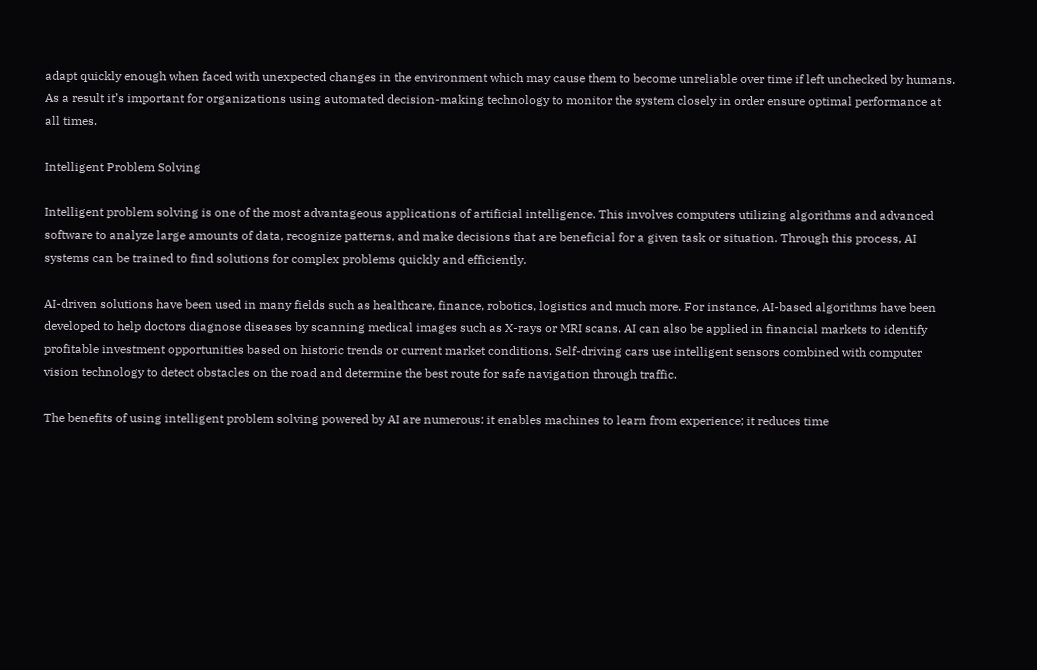adapt quickly enough when faced with unexpected changes in the environment which may cause them to become unreliable over time if left unchecked by humans. As a result it’s important for organizations using automated decision-making technology to monitor the system closely in order ensure optimal performance at all times.

Intelligent Problem Solving

Intelligent problem solving is one of the most advantageous applications of artificial intelligence. This involves computers utilizing algorithms and advanced software to analyze large amounts of data, recognize patterns, and make decisions that are beneficial for a given task or situation. Through this process, AI systems can be trained to find solutions for complex problems quickly and efficiently.

AI-driven solutions have been used in many fields such as healthcare, finance, robotics, logistics and much more. For instance, AI-based algorithms have been developed to help doctors diagnose diseases by scanning medical images such as X-rays or MRI scans. AI can also be applied in financial markets to identify profitable investment opportunities based on historic trends or current market conditions. Self-driving cars use intelligent sensors combined with computer vision technology to detect obstacles on the road and determine the best route for safe navigation through traffic.

The benefits of using intelligent problem solving powered by AI are numerous: it enables machines to learn from experience; it reduces time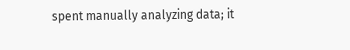spent manually analyzing data; it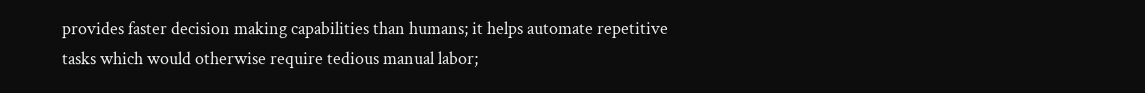provides faster decision making capabilities than humans; it helps automate repetitive tasks which would otherwise require tedious manual labor;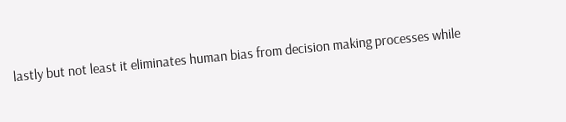lastly but not least it eliminates human bias from decision making processes while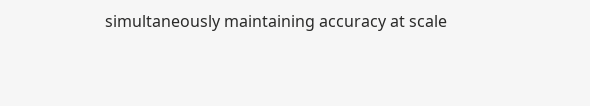simultaneously maintaining accuracy at scale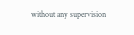without any supervision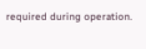required during operation.